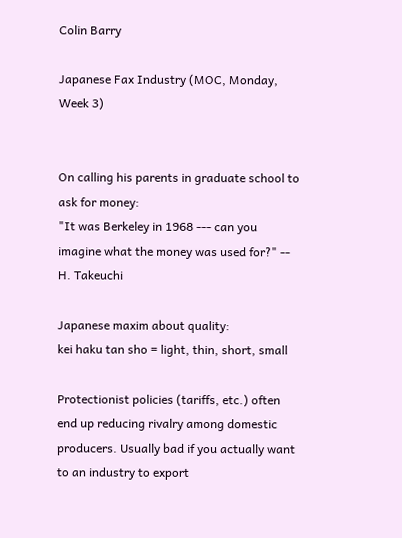Colin Barry

Japanese Fax Industry (MOC, Monday, Week 3)


On calling his parents in graduate school to ask for money:
"It was Berkeley in 1968 --- can you imagine what the money was used for?" -- H. Takeuchi

Japanese maxim about quality:
kei haku tan sho = light, thin, short, small

Protectionist policies (tariffs, etc.) often end up reducing rivalry among domestic producers. Usually bad if you actually want to an industry to export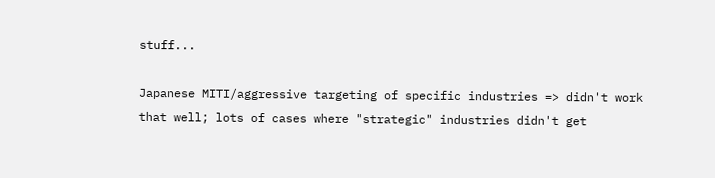stuff...

Japanese MITI/aggressive targeting of specific industries => didn't work that well; lots of cases where "strategic" industries didn't get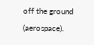off the ground (aerospace).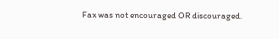Fax was not encouraged OR discouraged.